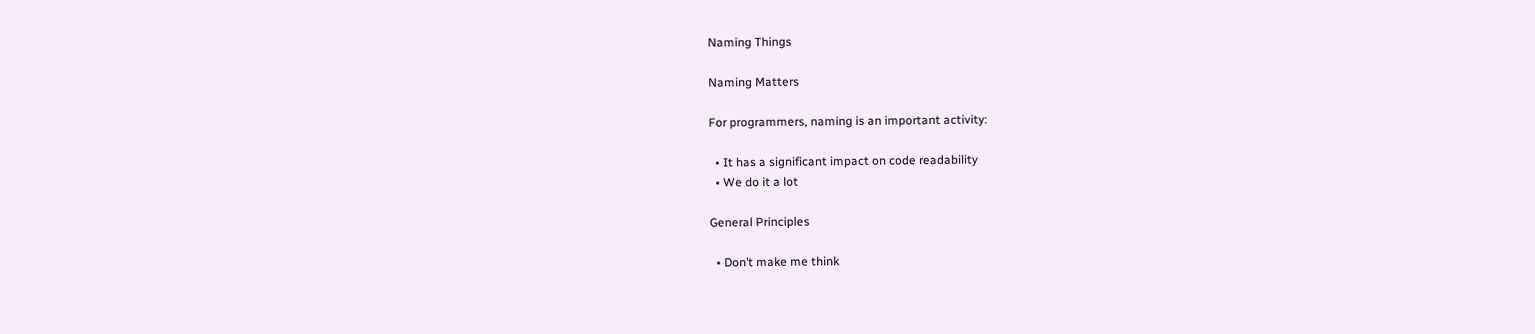Naming Things

Naming Matters

For programmers, naming is an important activity:

  • It has a significant impact on code readability
  • We do it a lot

General Principles

  • Don’t make me think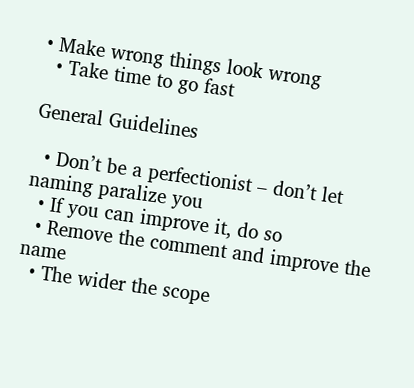• Make wrong things look wrong
  • Take time to go fast

General Guidelines

  • Don’t be a perfectionist – don’t let naming paralize you
  • If you can improve it, do so
  • Remove the comment and improve the name
  • The wider the scope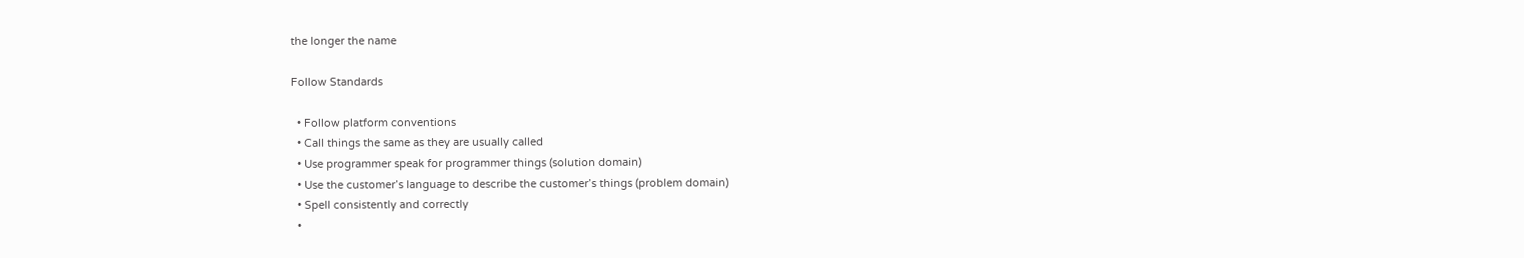the longer the name

Follow Standards

  • Follow platform conventions
  • Call things the same as they are usually called
  • Use programmer speak for programmer things (solution domain)
  • Use the customer’s language to describe the customer’s things (problem domain)
  • Spell consistently and correctly
  •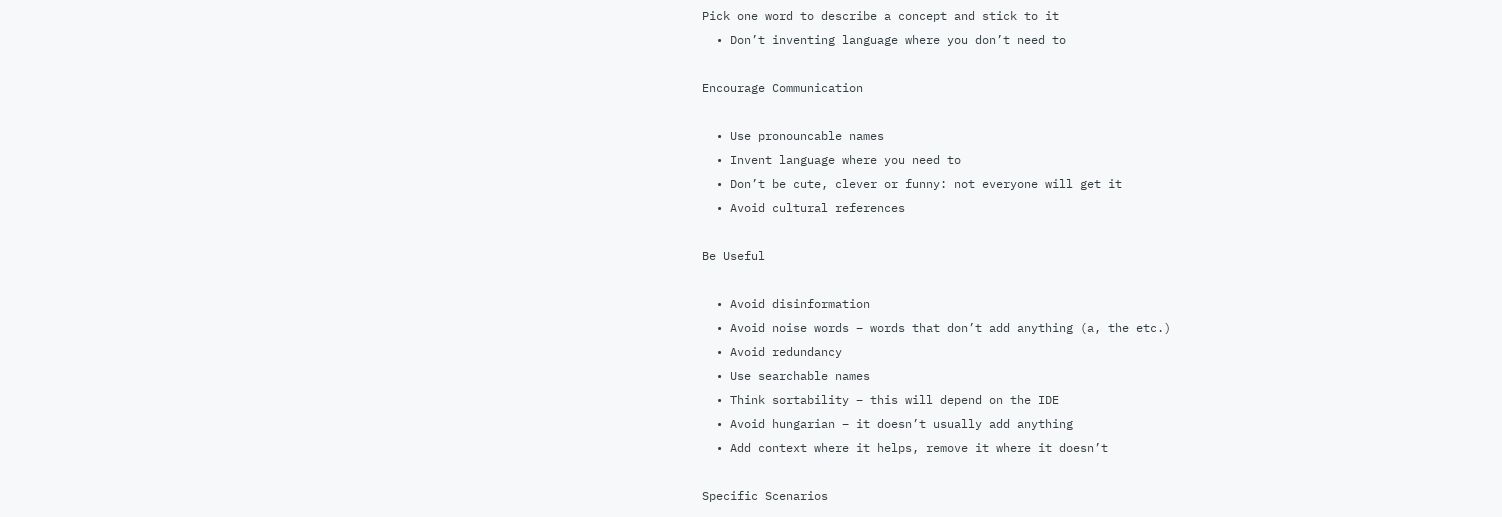Pick one word to describe a concept and stick to it
  • Don’t inventing language where you don’t need to

Encourage Communication

  • Use pronouncable names
  • Invent language where you need to
  • Don’t be cute, clever or funny: not everyone will get it
  • Avoid cultural references

Be Useful

  • Avoid disinformation
  • Avoid noise words – words that don’t add anything (a, the etc.)
  • Avoid redundancy
  • Use searchable names
  • Think sortability – this will depend on the IDE
  • Avoid hungarian – it doesn’t usually add anything
  • Add context where it helps, remove it where it doesn’t

Specific Scenarios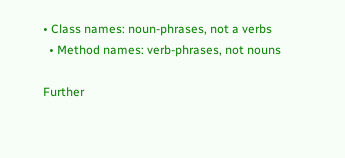• Class names: noun-phrases, not a verbs
  • Method names: verb-phrases, not nouns

Further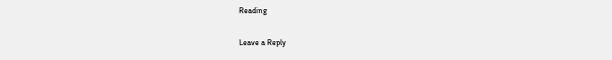Reading

Leave a Reply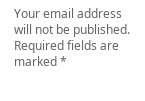Your email address will not be published. Required fields are marked *